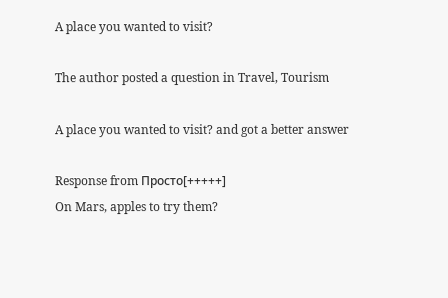A place you wanted to visit?

The author posted a question in Travel, Tourism

A place you wanted to visit? and got a better answer

Response from Просто[+++++]
On Mars, apples to try them?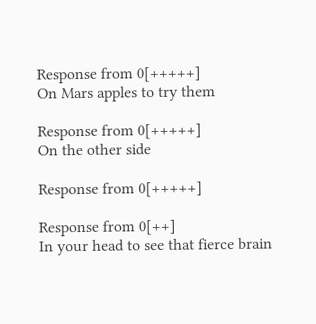Response from 0[+++++]
On Mars apples to try them

Response from 0[+++++]
On the other side

Response from 0[+++++]

Response from 0[++]
In your head to see that fierce brain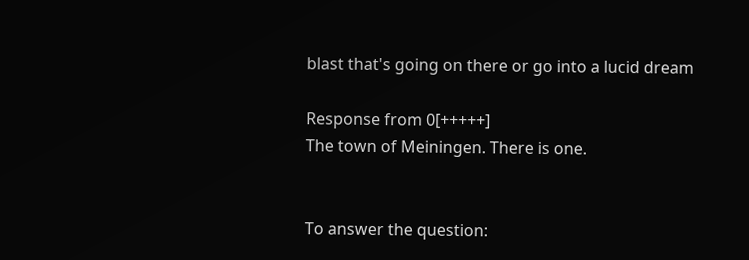blast that's going on there or go into a lucid dream

Response from 0[+++++]
The town of Meiningen. There is one.


To answer the question: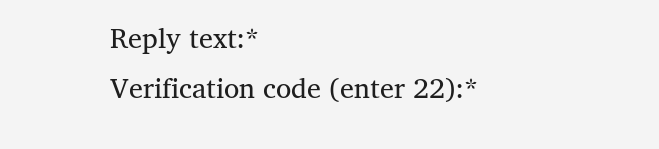Reply text:*
Verification code (enter 22):*